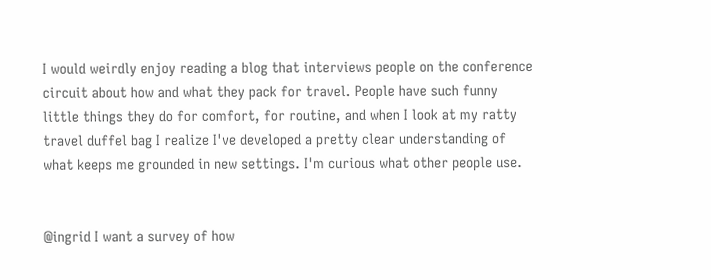I would weirdly enjoy reading a blog that interviews people on the conference circuit about how and what they pack for travel. People have such funny little things they do for comfort, for routine, and when I look at my ratty travel duffel bag I realize I've developed a pretty clear understanding of what keeps me grounded in new settings. I'm curious what other people use.


@ingrid I want a survey of how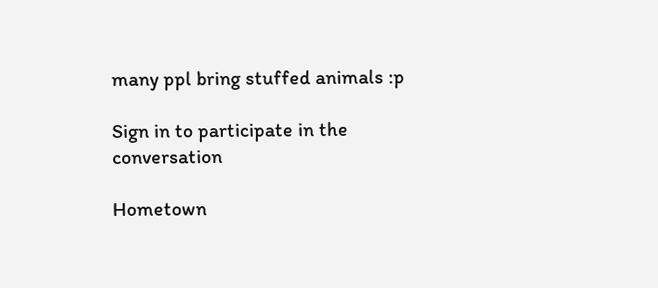many ppl bring stuffed animals :p

Sign in to participate in the conversation

Hometown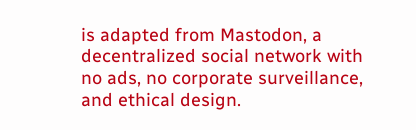is adapted from Mastodon, a decentralized social network with no ads, no corporate surveillance, and ethical design.